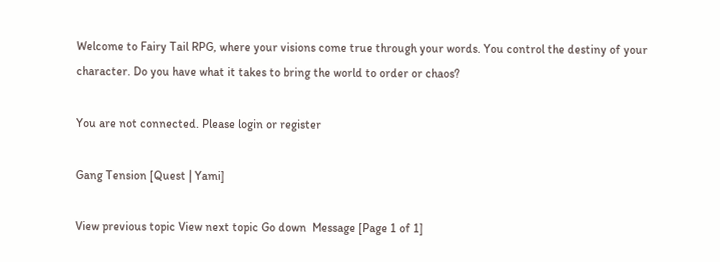Welcome to Fairy Tail RPG, where your visions come true through your words. You control the destiny of your character. Do you have what it takes to bring the world to order or chaos?

You are not connected. Please login or register

Gang Tension [Quest | Yami]

View previous topic View next topic Go down  Message [Page 1 of 1]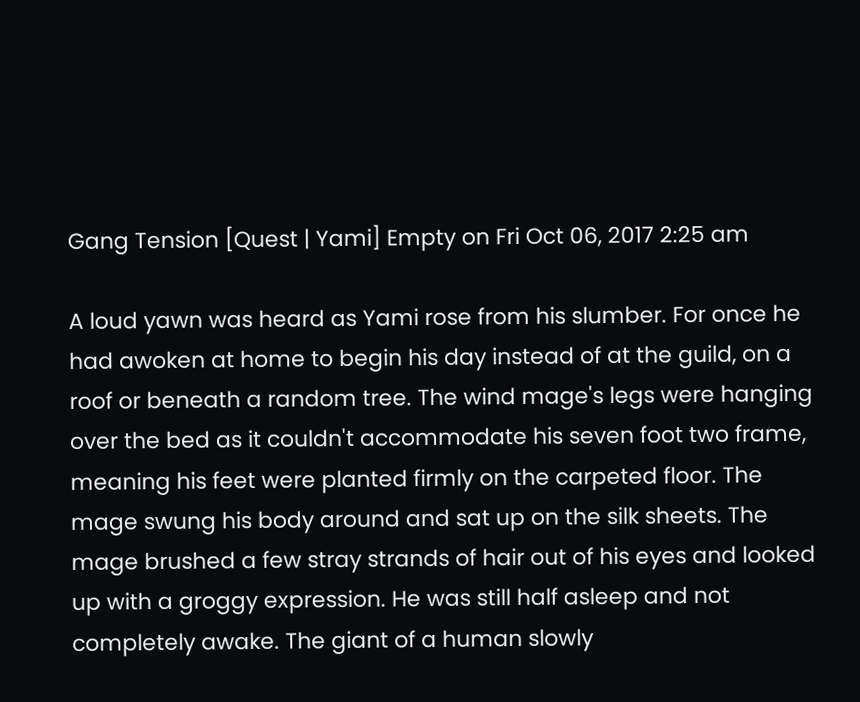Gang Tension [Quest | Yami] Empty on Fri Oct 06, 2017 2:25 am

A loud yawn was heard as Yami rose from his slumber. For once he had awoken at home to begin his day instead of at the guild, on a roof or beneath a random tree. The wind mage's legs were hanging over the bed as it couldn't accommodate his seven foot two frame, meaning his feet were planted firmly on the carpeted floor. The mage swung his body around and sat up on the silk sheets. The mage brushed a few stray strands of hair out of his eyes and looked up with a groggy expression. He was still half asleep and not completely awake. The giant of a human slowly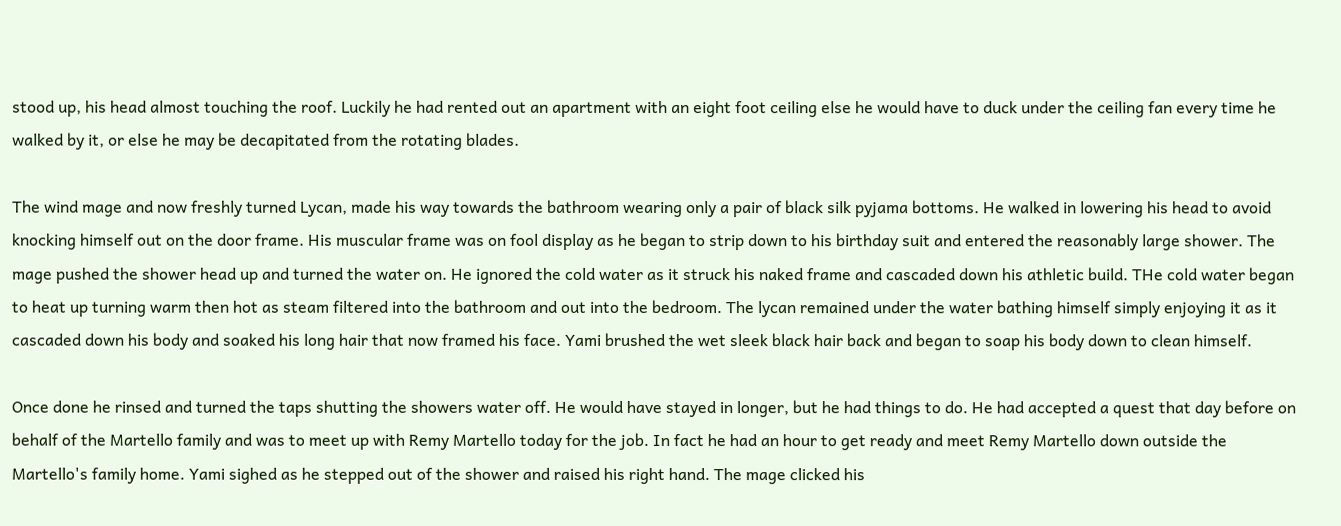stood up, his head almost touching the roof. Luckily he had rented out an apartment with an eight foot ceiling else he would have to duck under the ceiling fan every time he walked by it, or else he may be decapitated from the rotating blades.

The wind mage and now freshly turned Lycan, made his way towards the bathroom wearing only a pair of black silk pyjama bottoms. He walked in lowering his head to avoid knocking himself out on the door frame. His muscular frame was on fool display as he began to strip down to his birthday suit and entered the reasonably large shower. The mage pushed the shower head up and turned the water on. He ignored the cold water as it struck his naked frame and cascaded down his athletic build. THe cold water began to heat up turning warm then hot as steam filtered into the bathroom and out into the bedroom. The lycan remained under the water bathing himself simply enjoying it as it cascaded down his body and soaked his long hair that now framed his face. Yami brushed the wet sleek black hair back and began to soap his body down to clean himself.

Once done he rinsed and turned the taps shutting the showers water off. He would have stayed in longer, but he had things to do. He had accepted a quest that day before on behalf of the Martello family and was to meet up with Remy Martello today for the job. In fact he had an hour to get ready and meet Remy Martello down outside the Martello's family home. Yami sighed as he stepped out of the shower and raised his right hand. The mage clicked his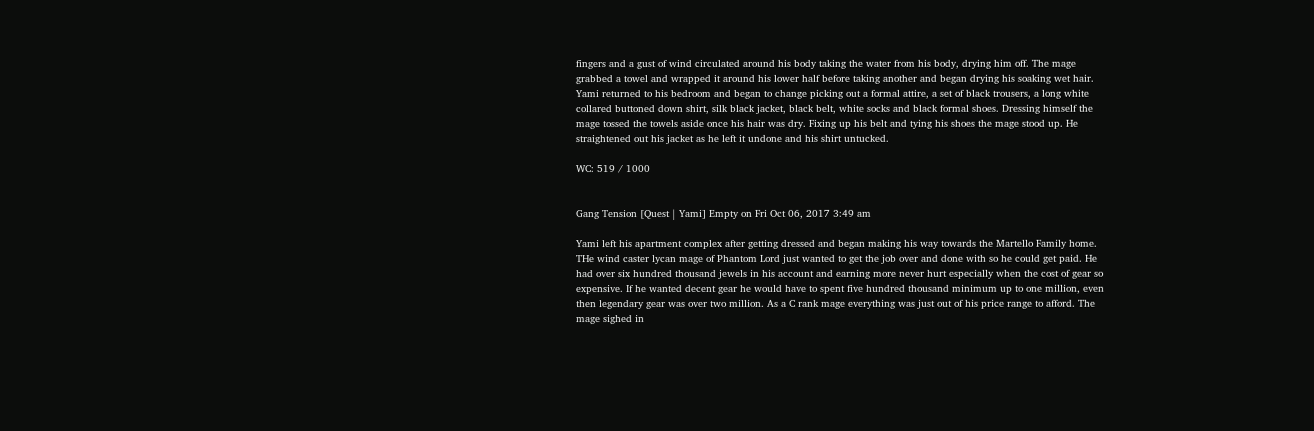fingers and a gust of wind circulated around his body taking the water from his body, drying him off. The mage grabbed a towel and wrapped it around his lower half before taking another and began drying his soaking wet hair. Yami returned to his bedroom and began to change picking out a formal attire, a set of black trousers, a long white collared buttoned down shirt, silk black jacket, black belt, white socks and black formal shoes. Dressing himself the mage tossed the towels aside once his hair was dry. Fixing up his belt and tying his shoes the mage stood up. He straightened out his jacket as he left it undone and his shirt untucked.

WC: 519 / 1000


Gang Tension [Quest | Yami] Empty on Fri Oct 06, 2017 3:49 am

Yami left his apartment complex after getting dressed and began making his way towards the Martello Family home. THe wind caster lycan mage of Phantom Lord just wanted to get the job over and done with so he could get paid. He had over six hundred thousand jewels in his account and earning more never hurt especially when the cost of gear so expensive. If he wanted decent gear he would have to spent five hundred thousand minimum up to one million, even then legendary gear was over two million. As a C rank mage everything was just out of his price range to afford. The mage sighed in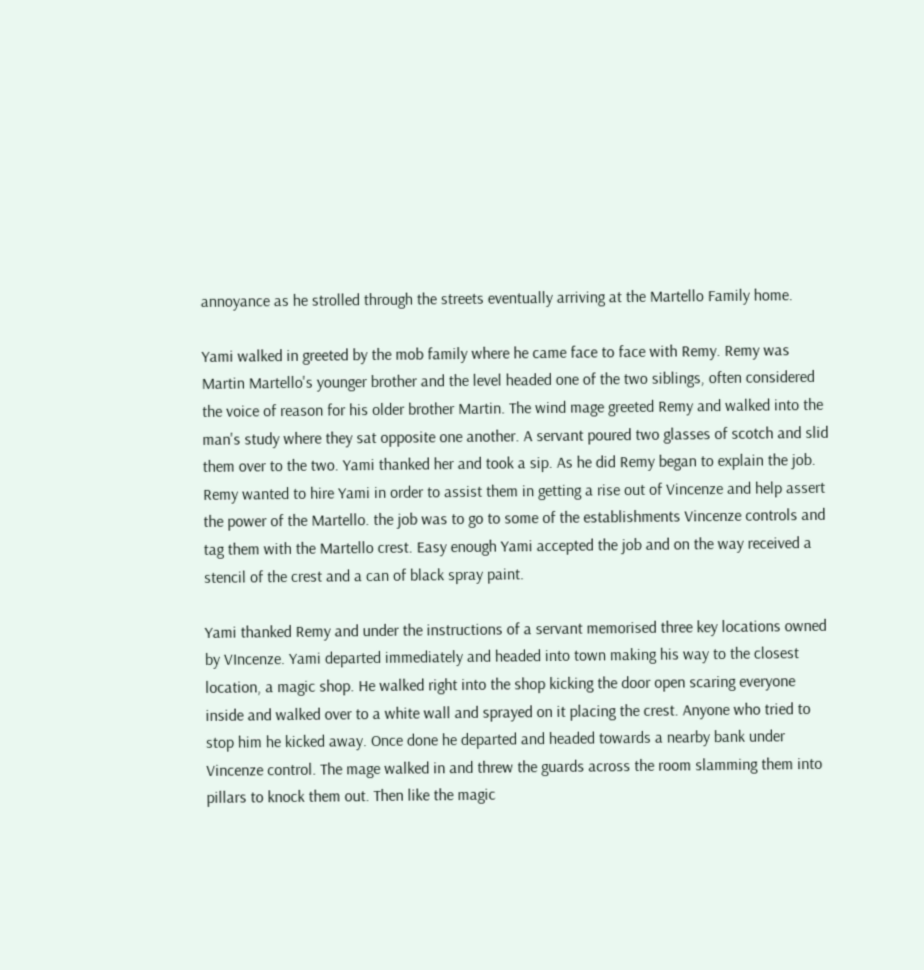annoyance as he strolled through the streets eventually arriving at the Martello Family home.

Yami walked in greeted by the mob family where he came face to face with Remy. Remy was Martin Martello's younger brother and the level headed one of the two siblings, often considered the voice of reason for his older brother Martin. The wind mage greeted Remy and walked into the man's study where they sat opposite one another. A servant poured two glasses of scotch and slid them over to the two. Yami thanked her and took a sip. As he did Remy began to explain the job. Remy wanted to hire Yami in order to assist them in getting a rise out of Vincenze and help assert the power of the Martello. the job was to go to some of the establishments Vincenze controls and tag them with the Martello crest. Easy enough Yami accepted the job and on the way received a stencil of the crest and a can of black spray paint.

Yami thanked Remy and under the instructions of a servant memorised three key locations owned by VIncenze. Yami departed immediately and headed into town making his way to the closest location, a magic shop. He walked right into the shop kicking the door open scaring everyone inside and walked over to a white wall and sprayed on it placing the crest. Anyone who tried to stop him he kicked away. Once done he departed and headed towards a nearby bank under Vincenze control. The mage walked in and threw the guards across the room slamming them into pillars to knock them out. Then like the magic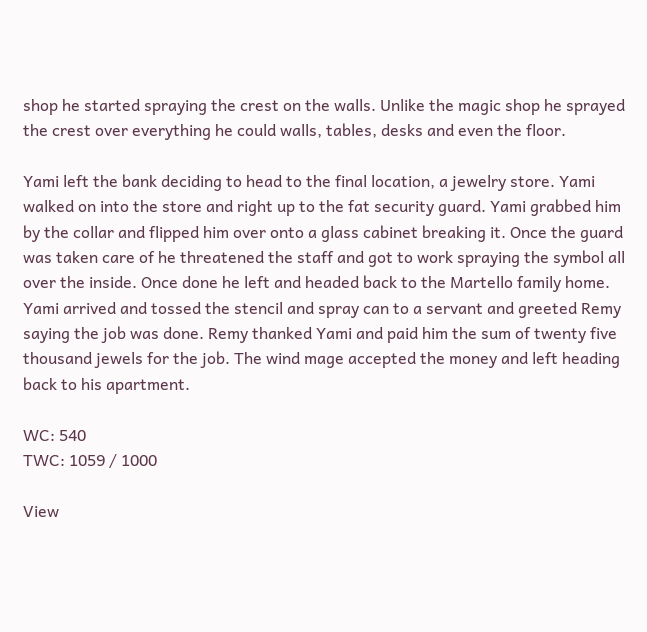shop he started spraying the crest on the walls. Unlike the magic shop he sprayed the crest over everything he could walls, tables, desks and even the floor.

Yami left the bank deciding to head to the final location, a jewelry store. Yami walked on into the store and right up to the fat security guard. Yami grabbed him by the collar and flipped him over onto a glass cabinet breaking it. Once the guard was taken care of he threatened the staff and got to work spraying the symbol all over the inside. Once done he left and headed back to the Martello family home. Yami arrived and tossed the stencil and spray can to a servant and greeted Remy saying the job was done. Remy thanked Yami and paid him the sum of twenty five thousand jewels for the job. The wind mage accepted the money and left heading back to his apartment.

WC: 540
TWC: 1059 / 1000

View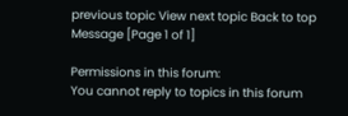previous topic View next topic Back to top  Message [Page 1 of 1]

Permissions in this forum:
You cannot reply to topics in this forum